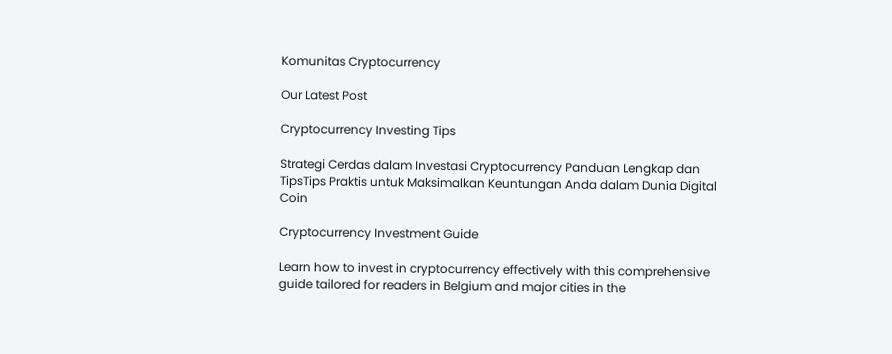Komunitas Cryptocurrency

Our Latest Post

Cryptocurrency Investing Tips

Strategi Cerdas dalam Investasi Cryptocurrency Panduan Lengkap dan TipsTips Praktis untuk Maksimalkan Keuntungan Anda dalam Dunia Digital Coin

Cryptocurrency Investment Guide

Learn how to invest in cryptocurrency effectively with this comprehensive guide tailored for readers in Belgium and major cities in the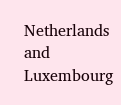Netherlands and Luxembourg